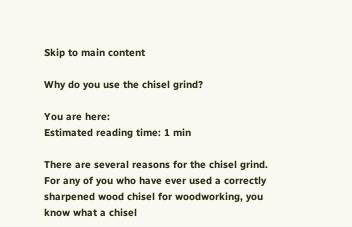Skip to main content

Why do you use the chisel grind?

You are here:
Estimated reading time: 1 min

There are several reasons for the chisel grind. For any of you who have ever used a correctly sharpened wood chisel for woodworking, you know what a chisel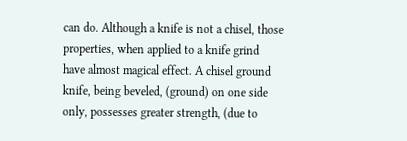can do. Although a knife is not a chisel, those properties, when applied to a knife grind have almost magical effect. A chisel ground knife, being beveled, (ground) on one side only, possesses greater strength, (due to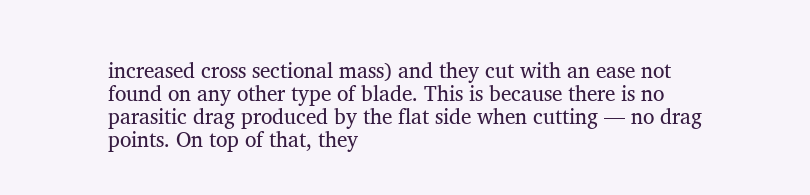increased cross sectional mass) and they cut with an ease not found on any other type of blade. This is because there is no parasitic drag produced by the flat side when cutting — no drag points. On top of that, they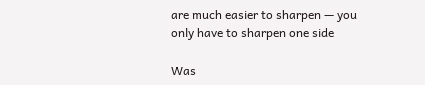are much easier to sharpen — you only have to sharpen one side

Was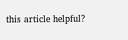this article helpful?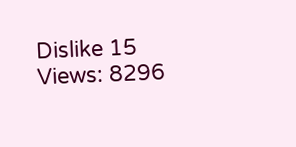Dislike 15
Views: 8296